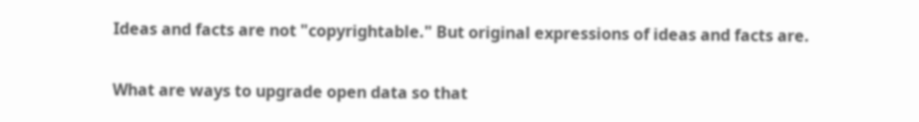Ideas and facts are not "copyrightable." But original expressions of ideas and facts are.

What are ways to upgrade open data so that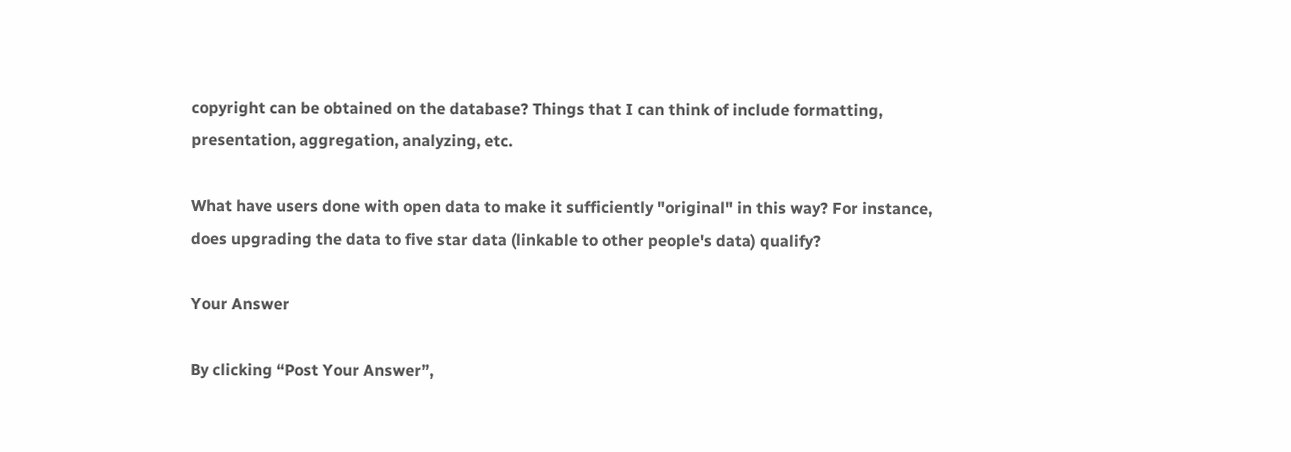copyright can be obtained on the database? Things that I can think of include formatting, presentation, aggregation, analyzing, etc.

What have users done with open data to make it sufficiently "original" in this way? For instance, does upgrading the data to five star data (linkable to other people's data) qualify?

Your Answer

By clicking “Post Your Answer”,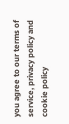you agree to our terms of service, privacy policy and cookie policy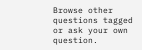Browse other questions tagged or ask your own question.